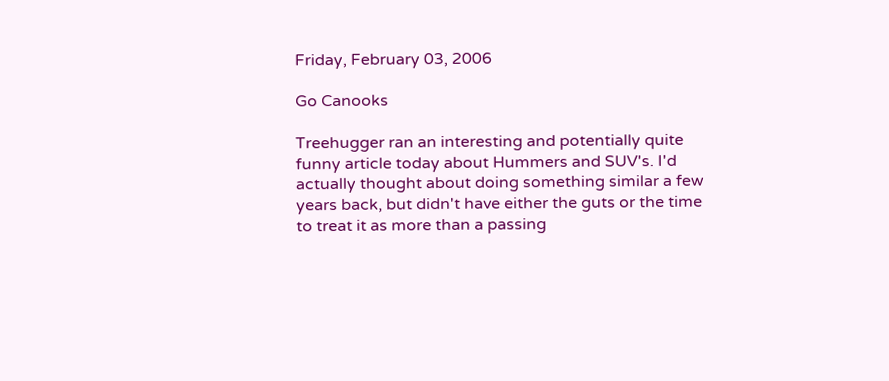Friday, February 03, 2006

Go Canooks

Treehugger ran an interesting and potentially quite funny article today about Hummers and SUV's. I'd actually thought about doing something similar a few years back, but didn't have either the guts or the time to treat it as more than a passing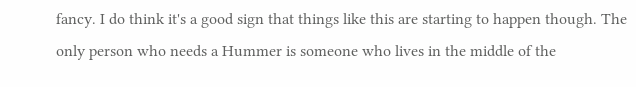fancy. I do think it's a good sign that things like this are starting to happen though. The only person who needs a Hummer is someone who lives in the middle of the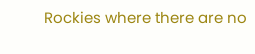Rockies where there are no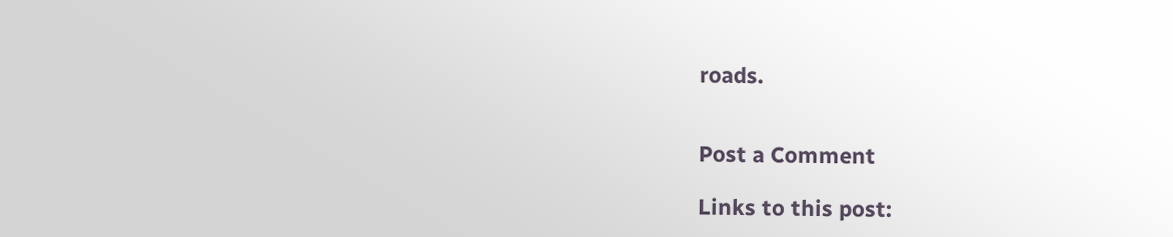roads.


Post a Comment

Links to this post: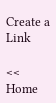Create a Link

<< Home